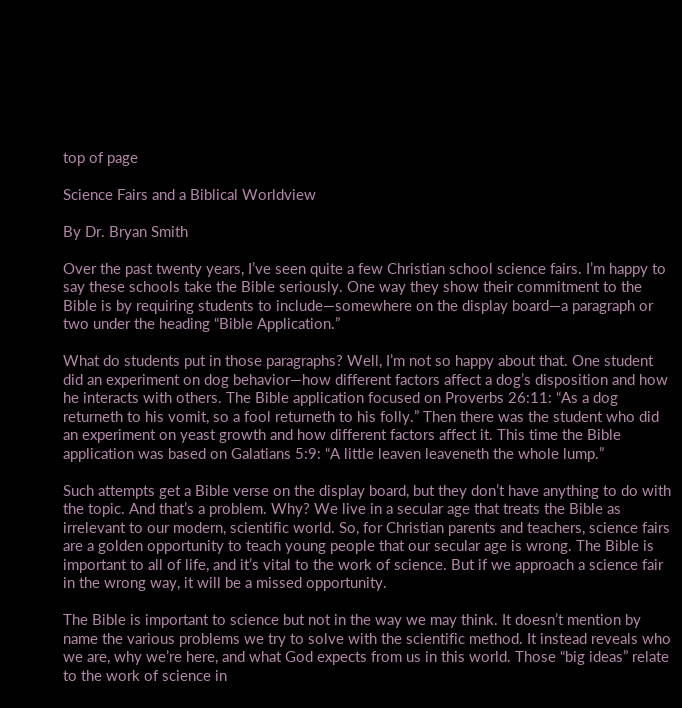top of page

Science Fairs and a Biblical Worldview

By Dr. Bryan Smith

Over the past twenty years, I’ve seen quite a few Christian school science fairs. I’m happy to say these schools take the Bible seriously. One way they show their commitment to the Bible is by requiring students to include—somewhere on the display board—a paragraph or two under the heading “Bible Application.”

What do students put in those paragraphs? Well, I’m not so happy about that. One student did an experiment on dog behavior—how different factors affect a dog’s disposition and how he interacts with others. The Bible application focused on Proverbs 26:11: “As a dog returneth to his vomit, so a fool returneth to his folly.” Then there was the student who did an experiment on yeast growth and how different factors affect it. This time the Bible application was based on Galatians 5:9: “A little leaven leaveneth the whole lump.”

Such attempts get a Bible verse on the display board, but they don’t have anything to do with the topic. And that’s a problem. Why? We live in a secular age that treats the Bible as irrelevant to our modern, scientific world. So, for Christian parents and teachers, science fairs are a golden opportunity to teach young people that our secular age is wrong. The Bible is important to all of life, and it’s vital to the work of science. But if we approach a science fair in the wrong way, it will be a missed opportunity.

The Bible is important to science but not in the way we may think. It doesn’t mention by name the various problems we try to solve with the scientific method. It instead reveals who we are, why we’re here, and what God expects from us in this world. Those “big ideas” relate to the work of science in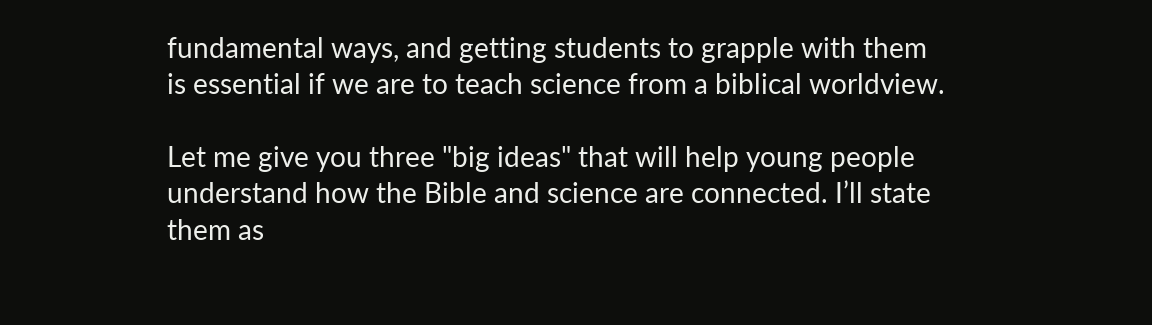fundamental ways, and getting students to grapple with them is essential if we are to teach science from a biblical worldview.

Let me give you three "big ideas" that will help young people understand how the Bible and science are connected. I’ll state them as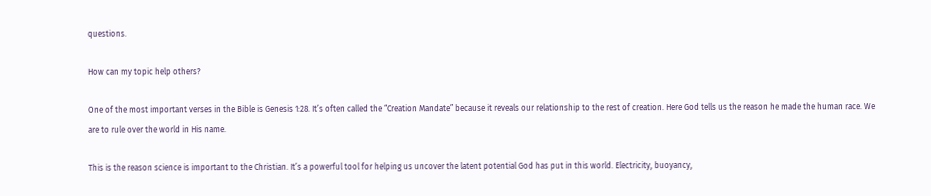questions.

How can my topic help others?

One of the most important verses in the Bible is Genesis 1:28. It’s often called the “Creation Mandate” because it reveals our relationship to the rest of creation. Here God tells us the reason he made the human race. We are to rule over the world in His name.

This is the reason science is important to the Christian. It’s a powerful tool for helping us uncover the latent potential God has put in this world. Electricity, buoyancy,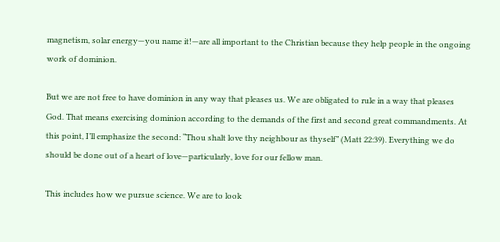magnetism, solar energy—you name it!—are all important to the Christian because they help people in the ongoing work of dominion.

But we are not free to have dominion in any way that pleases us. We are obligated to rule in a way that pleases God. That means exercising dominion according to the demands of the first and second great commandments. At this point, I’ll emphasize the second: “Thou shalt love thy neighbour as thyself” (Matt 22:39). Everything we do should be done out of a heart of love—particularly, love for our fellow man.

This includes how we pursue science. We are to look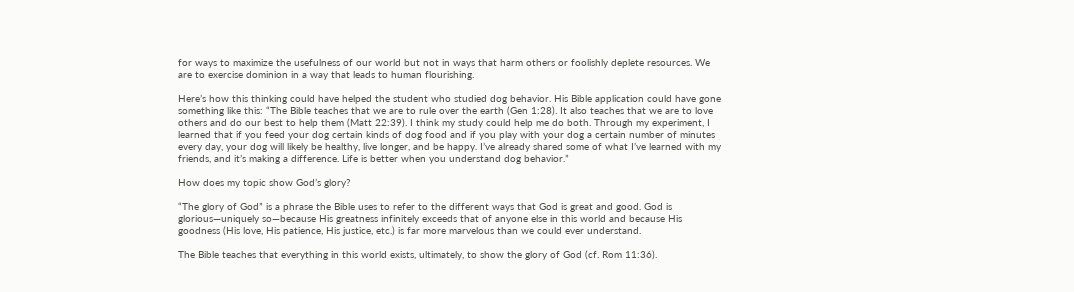for ways to maximize the usefulness of our world but not in ways that harm others or foolishly deplete resources. We are to exercise dominion in a way that leads to human flourishing.

Here’s how this thinking could have helped the student who studied dog behavior. His Bible application could have gone something like this: “The Bible teaches that we are to rule over the earth (Gen 1:28). It also teaches that we are to love others and do our best to help them (Matt 22:39). I think my study could help me do both. Through my experiment, I learned that if you feed your dog certain kinds of dog food and if you play with your dog a certain number of minutes every day, your dog will likely be healthy, live longer, and be happy. I’ve already shared some of what I’ve learned with my friends, and it’s making a difference. Life is better when you understand dog behavior.”

How does my topic show God’s glory?

“The glory of God” is a phrase the Bible uses to refer to the different ways that God is great and good. God is glorious—uniquely so—because His greatness infinitely exceeds that of anyone else in this world and because His goodness (His love, His patience, His justice, etc.) is far more marvelous than we could ever understand.

The Bible teaches that everything in this world exists, ultimately, to show the glory of God (cf. Rom 11:36).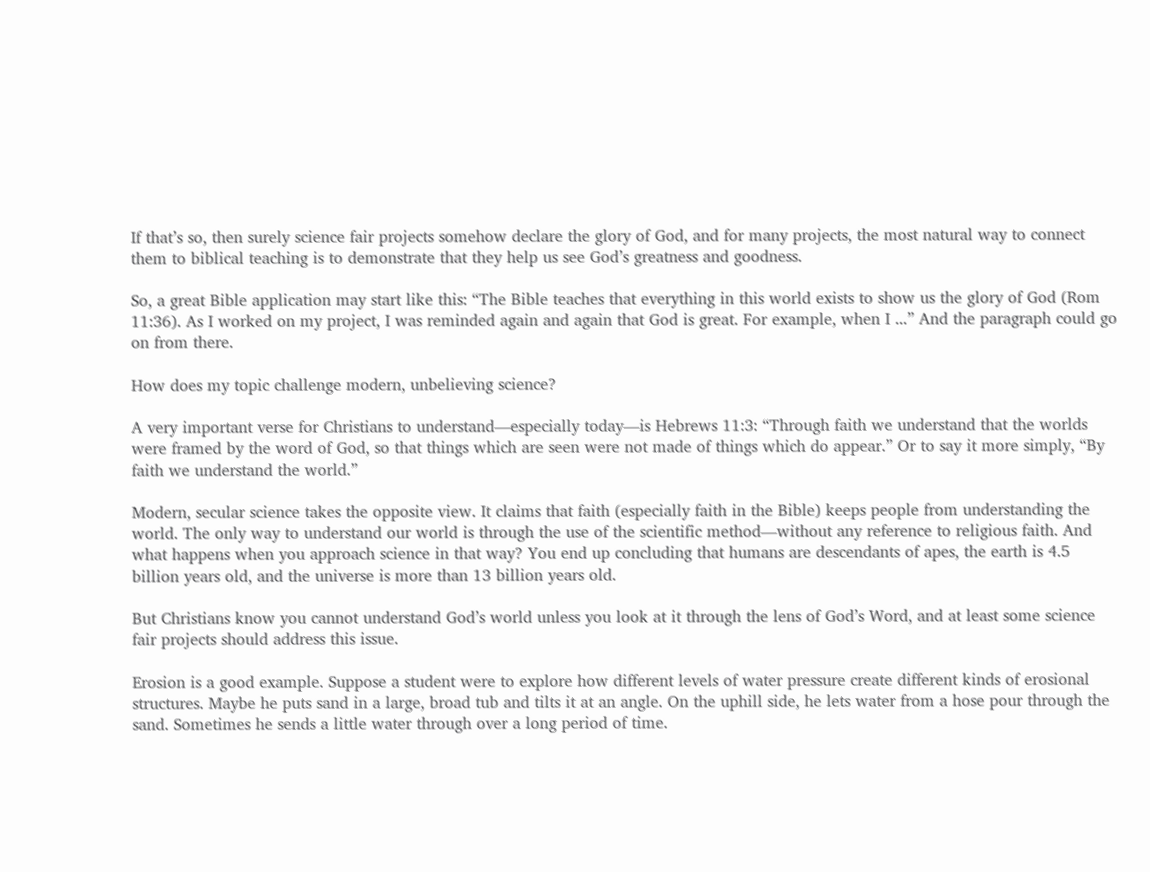If that’s so, then surely science fair projects somehow declare the glory of God, and for many projects, the most natural way to connect them to biblical teaching is to demonstrate that they help us see God’s greatness and goodness.

So, a great Bible application may start like this: “The Bible teaches that everything in this world exists to show us the glory of God (Rom 11:36). As I worked on my project, I was reminded again and again that God is great. For example, when I ...” And the paragraph could go on from there.

How does my topic challenge modern, unbelieving science?

A very important verse for Christians to understand—especially today—is Hebrews 11:3: “Through faith we understand that the worlds were framed by the word of God, so that things which are seen were not made of things which do appear.” Or to say it more simply, “By faith we understand the world.”

Modern, secular science takes the opposite view. It claims that faith (especially faith in the Bible) keeps people from understanding the world. The only way to understand our world is through the use of the scientific method—without any reference to religious faith. And what happens when you approach science in that way? You end up concluding that humans are descendants of apes, the earth is 4.5 billion years old, and the universe is more than 13 billion years old.

But Christians know you cannot understand God’s world unless you look at it through the lens of God’s Word, and at least some science fair projects should address this issue.

Erosion is a good example. Suppose a student were to explore how different levels of water pressure create different kinds of erosional structures. Maybe he puts sand in a large, broad tub and tilts it at an angle. On the uphill side, he lets water from a hose pour through the sand. Sometimes he sends a little water through over a long period of time.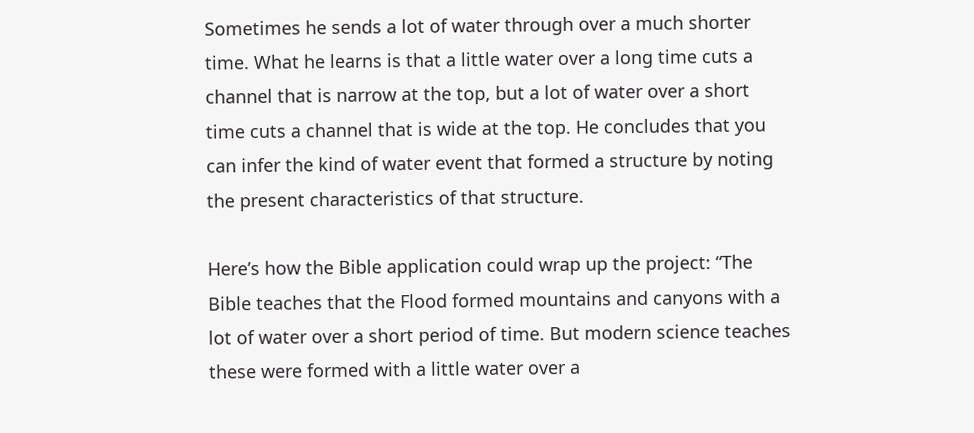Sometimes he sends a lot of water through over a much shorter time. What he learns is that a little water over a long time cuts a channel that is narrow at the top, but a lot of water over a short time cuts a channel that is wide at the top. He concludes that you can infer the kind of water event that formed a structure by noting the present characteristics of that structure.

Here’s how the Bible application could wrap up the project: “The Bible teaches that the Flood formed mountains and canyons with a lot of water over a short period of time. But modern science teaches these were formed with a little water over a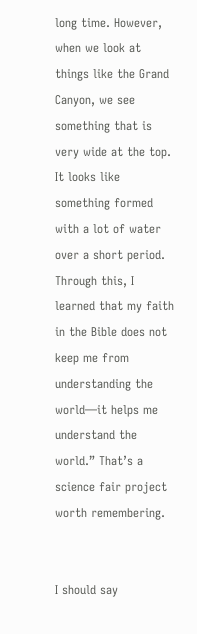long time. However, when we look at things like the Grand Canyon, we see something that is very wide at the top. It looks like something formed with a lot of water over a short period. Through this, I learned that my faith in the Bible does not keep me from understanding the world—it helps me understand the world.” That’s a science fair project worth remembering.


I should say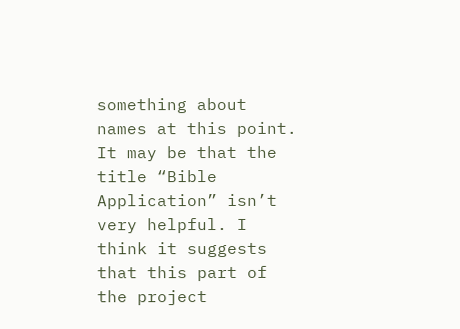something about names at this point. It may be that the title “Bible Application” isn’t very helpful. I think it suggests that this part of the project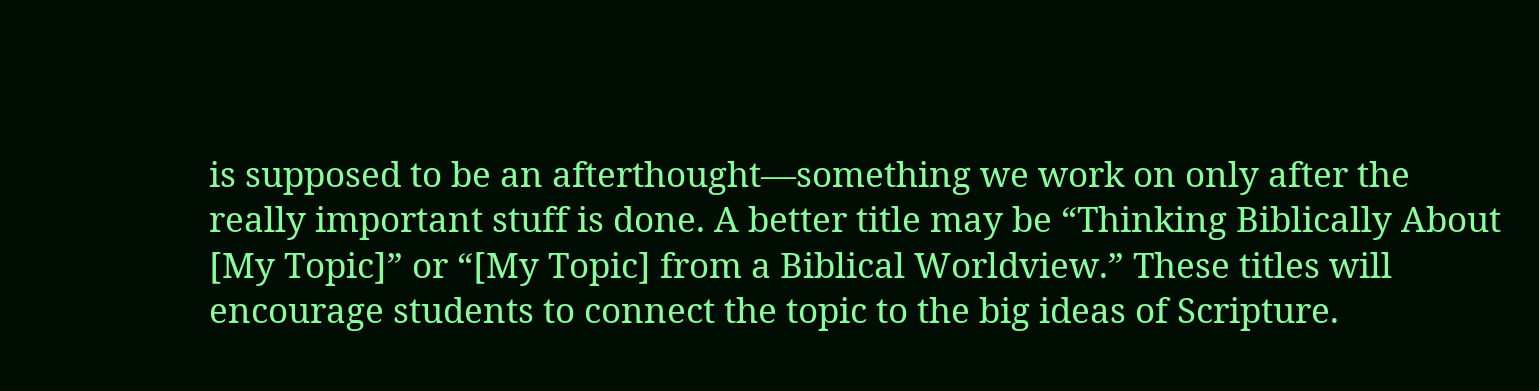is supposed to be an afterthought—something we work on only after the really important stuff is done. A better title may be “Thinking Biblically About [My Topic]” or “[My Topic] from a Biblical Worldview.” These titles will encourage students to connect the topic to the big ideas of Scripture.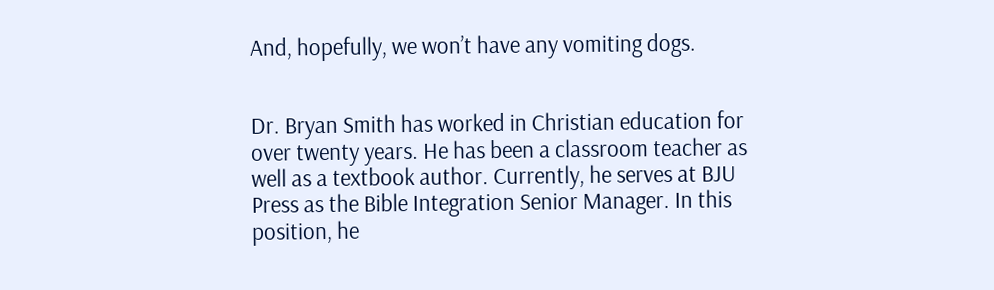And, hopefully, we won’t have any vomiting dogs.


Dr. Bryan Smith has worked in Christian education for over twenty years. He has been a classroom teacher as well as a textbook author. Currently, he serves at BJU Press as the Bible Integration Senior Manager. In this position, he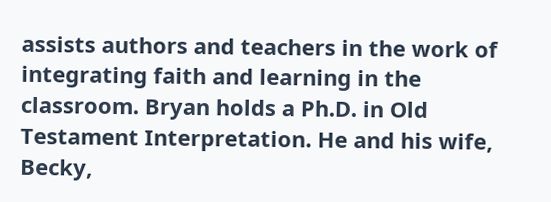assists authors and teachers in the work of integrating faith and learning in the classroom. Bryan holds a Ph.D. in Old Testament Interpretation. He and his wife, Becky,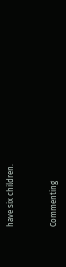have six children.


Commenting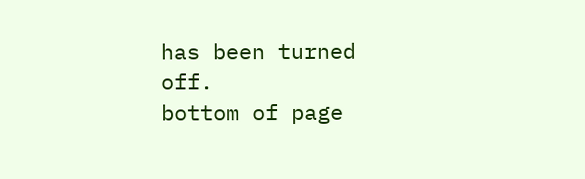has been turned off.
bottom of page